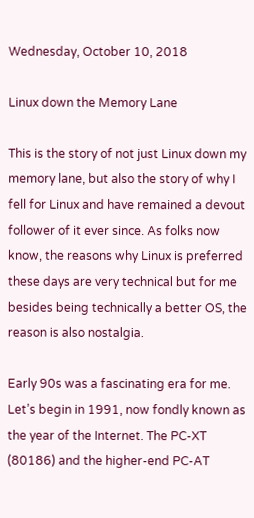Wednesday, October 10, 2018

Linux down the Memory Lane

This is the story of not just Linux down my memory lane, but also the story of why I fell for Linux and have remained a devout follower of it ever since. As folks now know, the reasons why Linux is preferred these days are very technical but for me besides being technically a better OS, the reason is also nostalgia.

Early 90s was a fascinating era for me. Let’s begin in 1991, now fondly known as the year of the Internet. The PC-XT (80186) and the higher-end PC-AT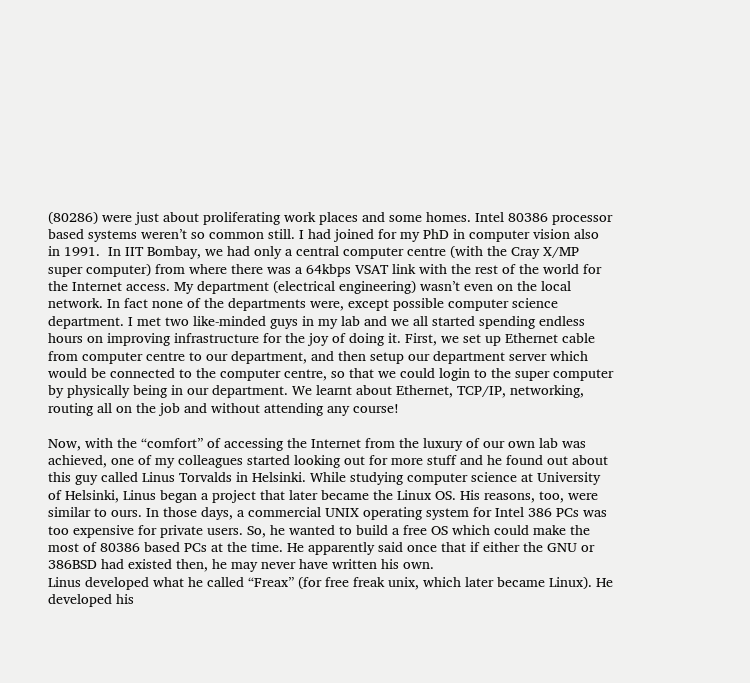(80286) were just about proliferating work places and some homes. Intel 80386 processor based systems weren’t so common still. I had joined for my PhD in computer vision also in 1991.  In IIT Bombay, we had only a central computer centre (with the Cray X/MP super computer) from where there was a 64kbps VSAT link with the rest of the world for the Internet access. My department (electrical engineering) wasn’t even on the local network. In fact none of the departments were, except possible computer science department. I met two like-minded guys in my lab and we all started spending endless hours on improving infrastructure for the joy of doing it. First, we set up Ethernet cable from computer centre to our department, and then setup our department server which would be connected to the computer centre, so that we could login to the super computer by physically being in our department. We learnt about Ethernet, TCP/IP, networking, routing all on the job and without attending any course!

Now, with the “comfort” of accessing the Internet from the luxury of our own lab was achieved, one of my colleagues started looking out for more stuff and he found out about this guy called Linus Torvalds in Helsinki. While studying computer science at University of Helsinki, Linus began a project that later became the Linux OS. His reasons, too, were similar to ours. In those days, a commercial UNIX operating system for Intel 386 PCs was too expensive for private users. So, he wanted to build a free OS which could make the most of 80386 based PCs at the time. He apparently said once that if either the GNU or 386BSD had existed then, he may never have written his own.
Linus developed what he called “Freax” (for free freak unix, which later became Linux). He developed his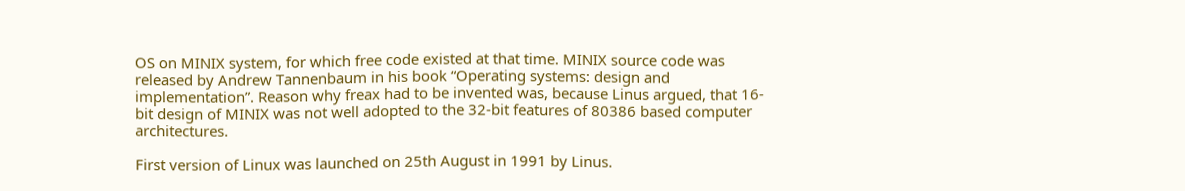OS on MINIX system, for which free code existed at that time. MINIX source code was released by Andrew Tannenbaum in his book “Operating systems: design and implementation”. Reason why freax had to be invented was, because Linus argued, that 16-bit design of MINIX was not well adopted to the 32-bit features of 80386 based computer architectures.

First version of Linux was launched on 25th August in 1991 by Linus.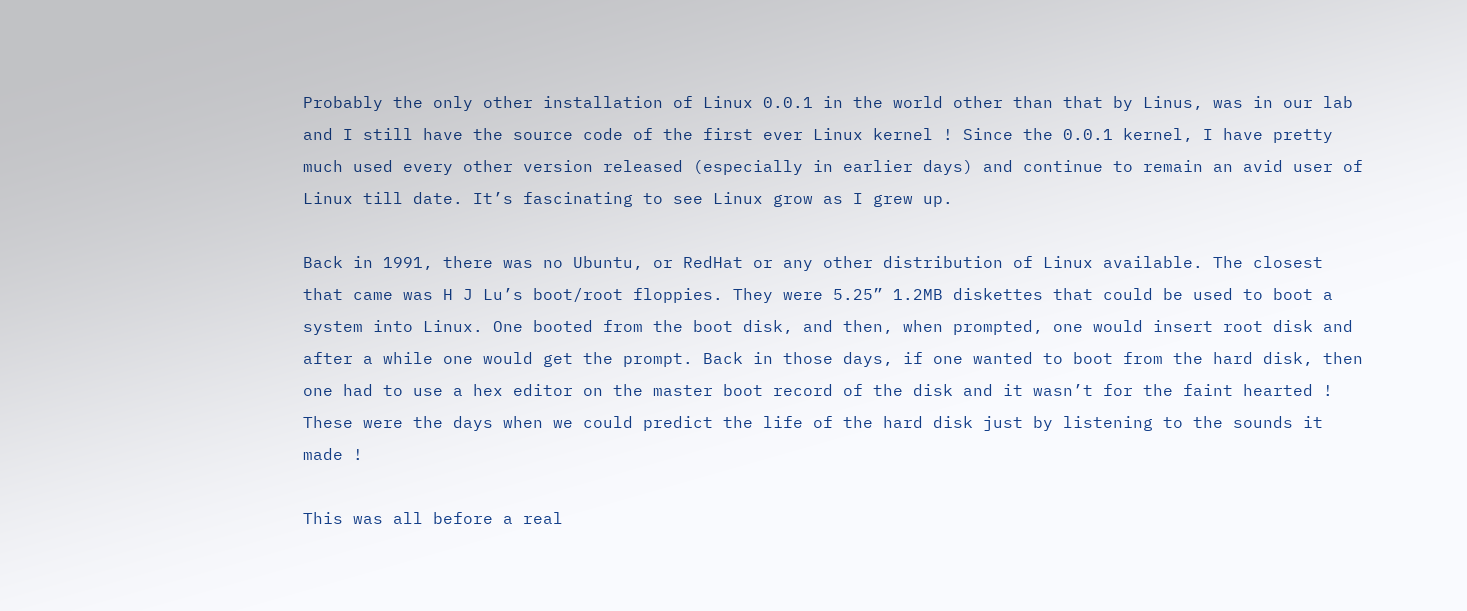Probably the only other installation of Linux 0.0.1 in the world other than that by Linus, was in our lab and I still have the source code of the first ever Linux kernel ! Since the 0.0.1 kernel, I have pretty much used every other version released (especially in earlier days) and continue to remain an avid user of Linux till date. It’s fascinating to see Linux grow as I grew up.

Back in 1991, there was no Ubuntu, or RedHat or any other distribution of Linux available. The closest that came was H J Lu’s boot/root floppies. They were 5.25” 1.2MB diskettes that could be used to boot a system into Linux. One booted from the boot disk, and then, when prompted, one would insert root disk and after a while one would get the prompt. Back in those days, if one wanted to boot from the hard disk, then one had to use a hex editor on the master boot record of the disk and it wasn’t for the faint hearted ! These were the days when we could predict the life of the hard disk just by listening to the sounds it made !

This was all before a real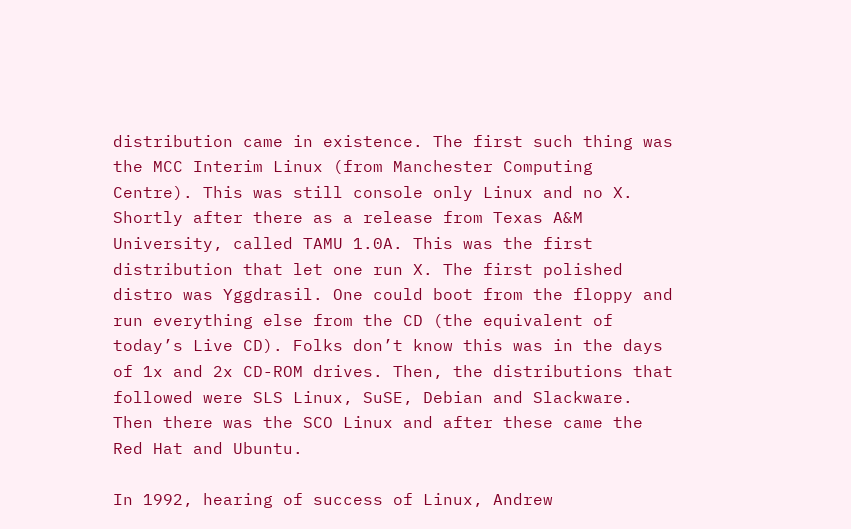distribution came in existence. The first such thing was the MCC Interim Linux (from Manchester Computing Centre). This was still console only Linux and no X. Shortly after there as a release from Texas A&M University, called TAMU 1.0A. This was the first distribution that let one run X. The first polished distro was Yggdrasil. One could boot from the floppy and run everything else from the CD (the equivalent of today’s Live CD). Folks don’t know this was in the days of 1x and 2x CD-ROM drives. Then, the distributions that followed were SLS Linux, SuSE, Debian and Slackware. Then there was the SCO Linux and after these came the Red Hat and Ubuntu.

In 1992, hearing of success of Linux, Andrew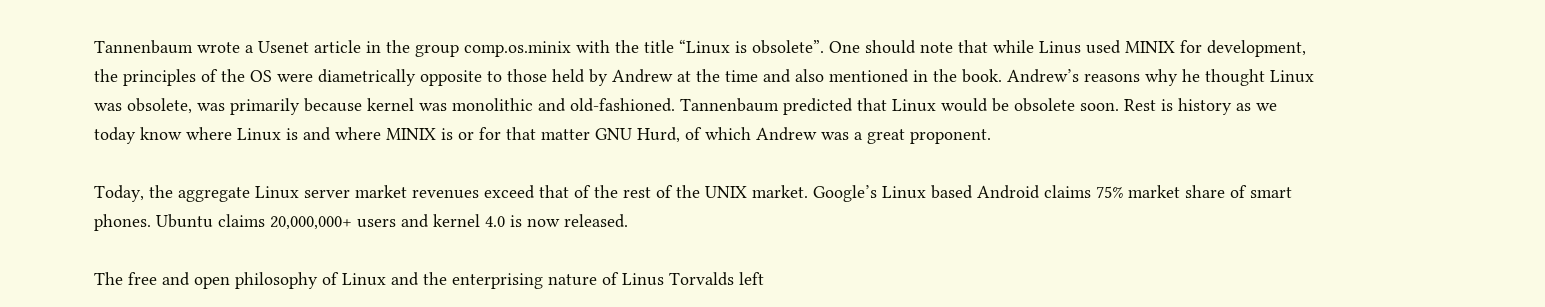Tannenbaum wrote a Usenet article in the group comp.os.minix with the title “Linux is obsolete”. One should note that while Linus used MINIX for development, the principles of the OS were diametrically opposite to those held by Andrew at the time and also mentioned in the book. Andrew’s reasons why he thought Linux was obsolete, was primarily because kernel was monolithic and old-fashioned. Tannenbaum predicted that Linux would be obsolete soon. Rest is history as we today know where Linux is and where MINIX is or for that matter GNU Hurd, of which Andrew was a great proponent.

Today, the aggregate Linux server market revenues exceed that of the rest of the UNIX market. Google’s Linux based Android claims 75% market share of smart phones. Ubuntu claims 20,000,000+ users and kernel 4.0 is now released.

The free and open philosophy of Linux and the enterprising nature of Linus Torvalds left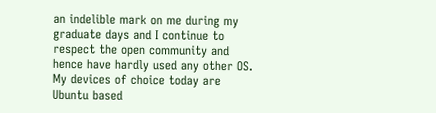an indelible mark on me during my graduate days and I continue to respect the open community and hence have hardly used any other OS. My devices of choice today are Ubuntu based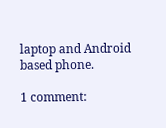laptop and Android based phone.

1 comment: